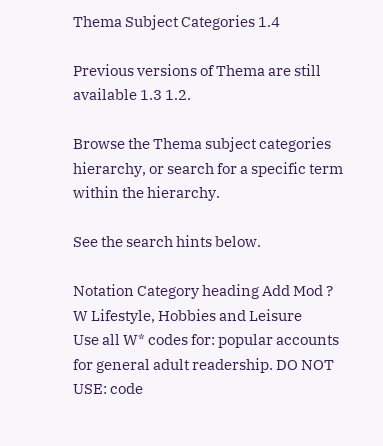Thema Subject Categories 1.4

Previous versions of Thema are still available 1.3 1.2.

Browse the Thema subject categories hierarchy, or search for a specific term within the hierarchy.

See the search hints below.

Notation Category heading Add Mod ?
W Lifestyle, Hobbies and Leisure
Use all W* codes for: popular accounts for general adult readership. DO NOT USE: code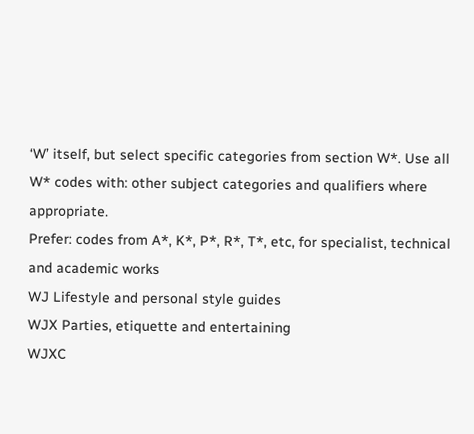‘W’ itself, but select specific categories from section W*. Use all W* codes with: other subject categories and qualifiers where appropriate.
Prefer: codes from A*, K*, P*, R*, T*, etc, for specialist, technical and academic works
WJ Lifestyle and personal style guides
WJX Parties, etiquette and entertaining
WJXC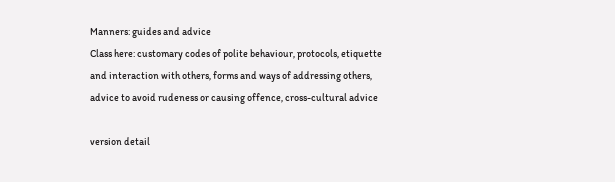Manners: guides and advice
Class here: customary codes of polite behaviour, protocols, etiquette and interaction with others, forms and ways of addressing others, advice to avoid rudeness or causing offence, cross-cultural advice

version detail